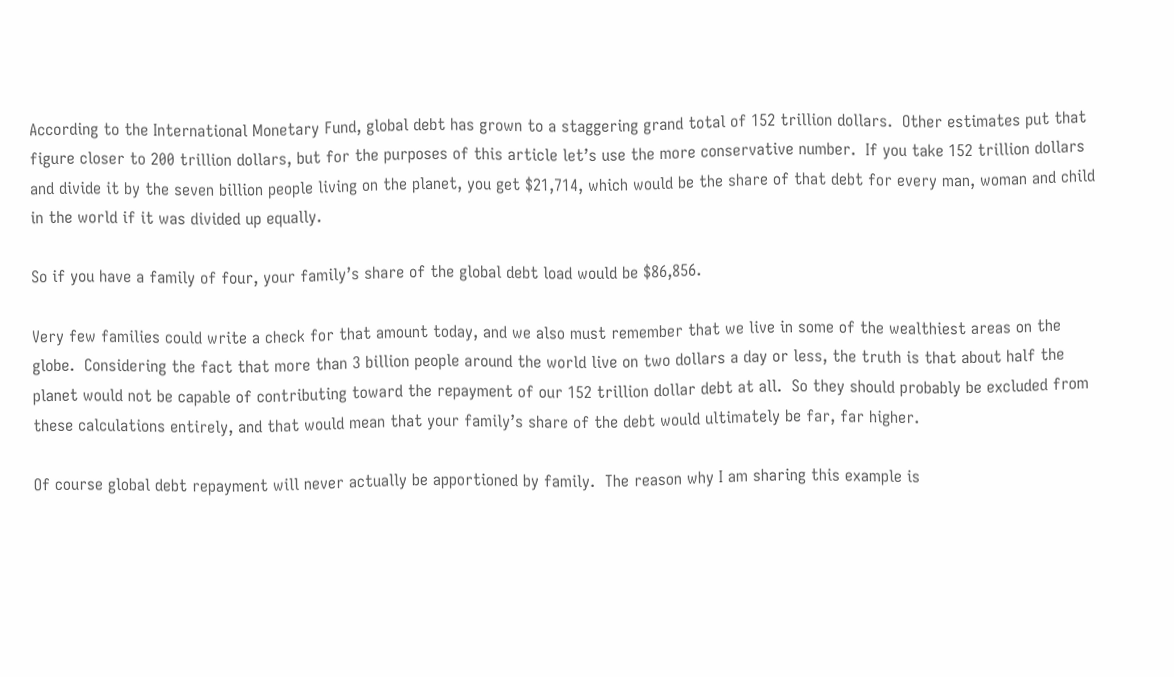According to the International Monetary Fund, global debt has grown to a staggering grand total of 152 trillion dollars.  Other estimates put that figure closer to 200 trillion dollars, but for the purposes of this article let’s use the more conservative number.  If you take 152 trillion dollars and divide it by the seven billion people living on the planet, you get $21,714, which would be the share of that debt for every man, woman and child in the world if it was divided up equally.

So if you have a family of four, your family’s share of the global debt load would be $86,856.

Very few families could write a check for that amount today, and we also must remember that we live in some of the wealthiest areas on the globe.  Considering the fact that more than 3 billion people around the world live on two dollars a day or less, the truth is that about half the planet would not be capable of contributing toward the repayment of our 152 trillion dollar debt at all.  So they should probably be excluded from these calculations entirely, and that would mean that your family’s share of the debt would ultimately be far, far higher.

Of course global debt repayment will never actually be apportioned by family.  The reason why I am sharing this example is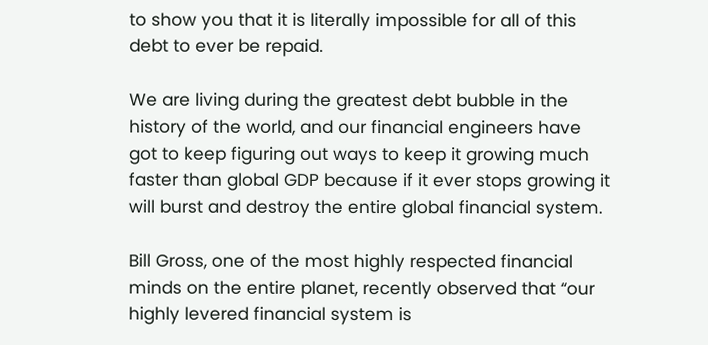to show you that it is literally impossible for all of this debt to ever be repaid.

We are living during the greatest debt bubble in the history of the world, and our financial engineers have got to keep figuring out ways to keep it growing much faster than global GDP because if it ever stops growing it will burst and destroy the entire global financial system.

Bill Gross, one of the most highly respected financial minds on the entire planet, recently observed that “our highly levered financial system is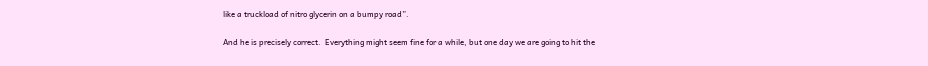like a truckload of nitro glycerin on a bumpy road”.

And he is precisely correct.  Everything might seem fine for a while, but one day we are going to hit the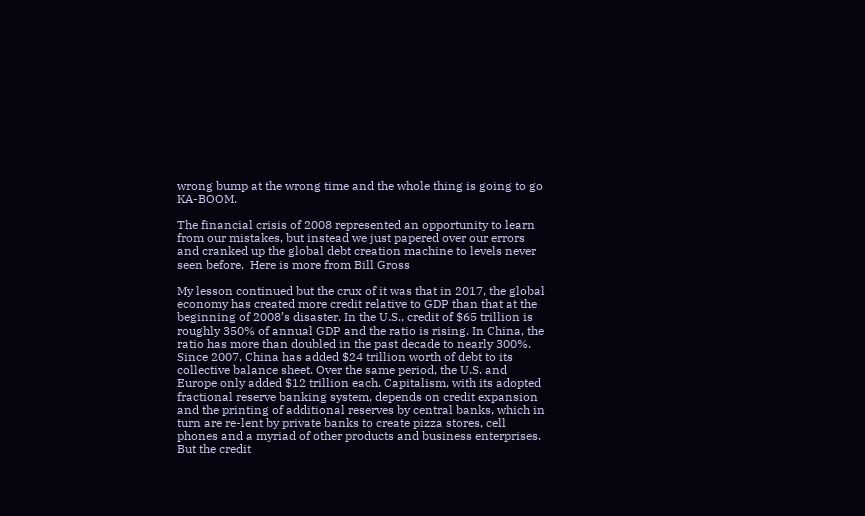wrong bump at the wrong time and the whole thing is going to go KA-BOOM.

The financial crisis of 2008 represented an opportunity to learn from our mistakes, but instead we just papered over our errors and cranked up the global debt creation machine to levels never seen before.  Here is more from Bill Gross

My lesson continued but the crux of it was that in 2017, the global economy has created more credit relative to GDP than that at the beginning of 2008’s disaster. In the U.S., credit of $65 trillion is roughly 350% of annual GDP and the ratio is rising. In China, the ratio has more than doubled in the past decade to nearly 300%. Since 2007, China has added $24 trillion worth of debt to its collective balance sheet. Over the same period, the U.S. and Europe only added $12 trillion each. Capitalism, with its adopted fractional reserve banking system, depends on credit expansion and the printing of additional reserves by central banks, which in turn are re-lent by private banks to create pizza stores, cell phones and a myriad of other products and business enterprises. But the credit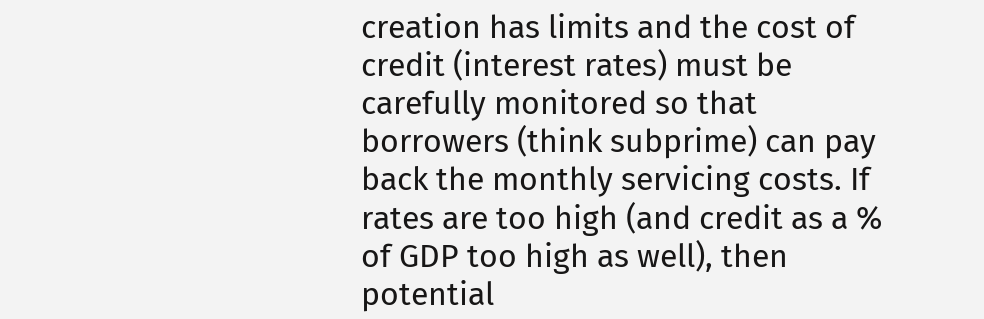creation has limits and the cost of credit (interest rates) must be carefully monitored so that borrowers (think subprime) can pay back the monthly servicing costs. If rates are too high (and credit as a % of GDP too high as well), then potential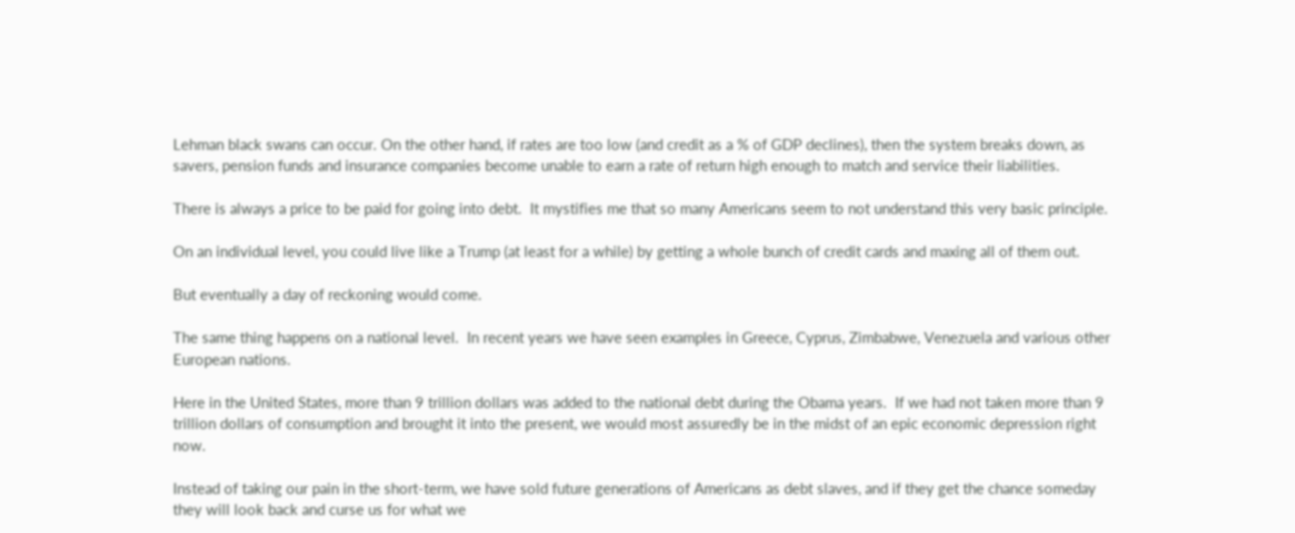Lehman black swans can occur. On the other hand, if rates are too low (and credit as a % of GDP declines), then the system breaks down, as savers, pension funds and insurance companies become unable to earn a rate of return high enough to match and service their liabilities.

There is always a price to be paid for going into debt.  It mystifies me that so many Americans seem to not understand this very basic principle.

On an individual level, you could live like a Trump (at least for a while) by getting a whole bunch of credit cards and maxing all of them out.

But eventually a day of reckoning would come.

The same thing happens on a national level.  In recent years we have seen examples in Greece, Cyprus, Zimbabwe, Venezuela and various other European nations.

Here in the United States, more than 9 trillion dollars was added to the national debt during the Obama years.  If we had not taken more than 9 trillion dollars of consumption and brought it into the present, we would most assuredly be in the midst of an epic economic depression right now.

Instead of taking our pain in the short-term, we have sold future generations of Americans as debt slaves, and if they get the chance someday they will look back and curse us for what we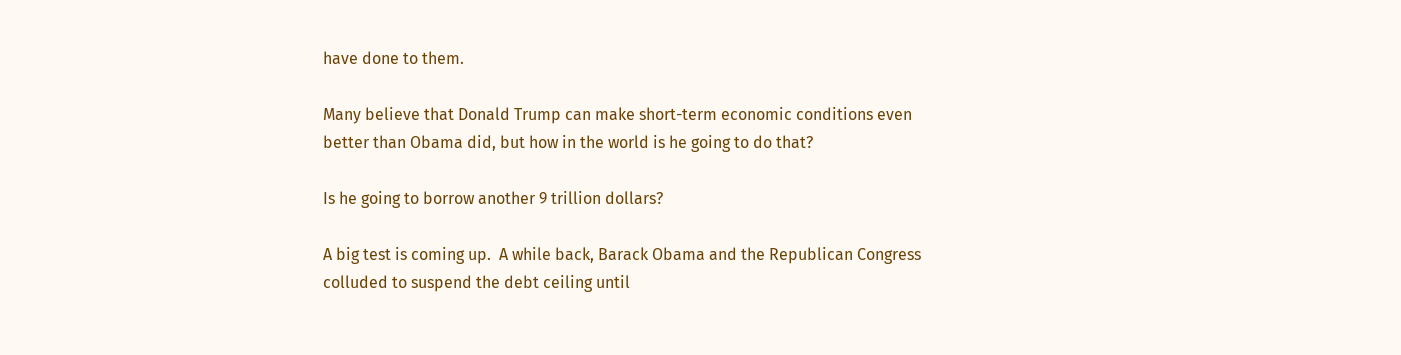have done to them.

Many believe that Donald Trump can make short-term economic conditions even better than Obama did, but how in the world is he going to do that?

Is he going to borrow another 9 trillion dollars?

A big test is coming up.  A while back, Barack Obama and the Republican Congress colluded to suspend the debt ceiling until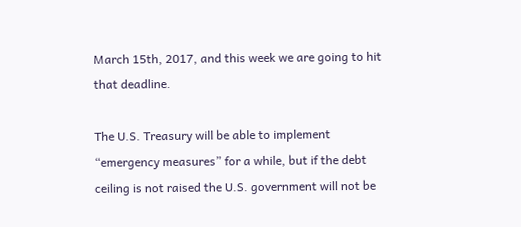March 15th, 2017, and this week we are going to hit that deadline.

The U.S. Treasury will be able to implement “emergency measures” for a while, but if the debt ceiling is not raised the U.S. government will not be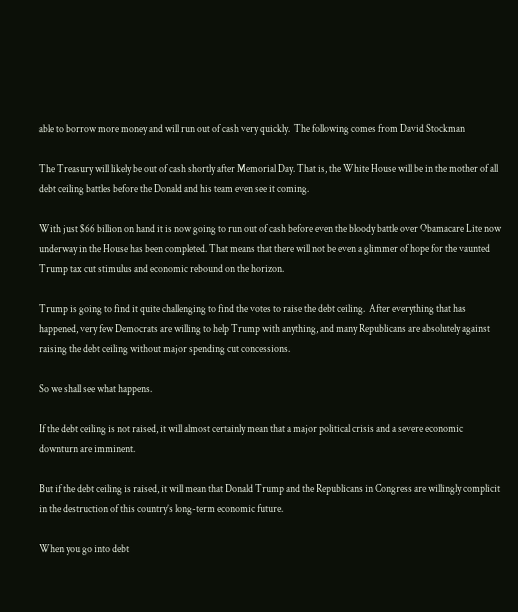able to borrow more money and will run out of cash very quickly.  The following comes from David Stockman

The Treasury will likely be out of cash shortly after Memorial Day. That is, the White House will be in the mother of all debt ceiling battles before the Donald and his team even see it coming.

With just $66 billion on hand it is now going to run out of cash before even the bloody battle over Obamacare Lite now underway in the House has been completed. That means that there will not be even a glimmer of hope for the vaunted Trump tax cut stimulus and economic rebound on the horizon.

Trump is going to find it quite challenging to find the votes to raise the debt ceiling.  After everything that has happened, very few Democrats are willing to help Trump with anything, and many Republicans are absolutely against raising the debt ceiling without major spending cut concessions.

So we shall see what happens.

If the debt ceiling is not raised, it will almost certainly mean that a major political crisis and a severe economic downturn are imminent.

But if the debt ceiling is raised, it will mean that Donald Trump and the Republicans in Congress are willingly complicit in the destruction of this country’s long-term economic future.

When you go into debt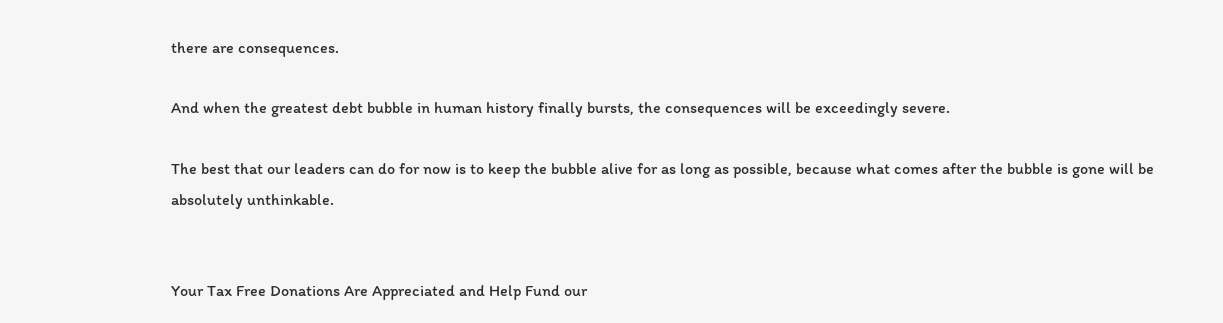there are consequences.

And when the greatest debt bubble in human history finally bursts, the consequences will be exceedingly severe.

The best that our leaders can do for now is to keep the bubble alive for as long as possible, because what comes after the bubble is gone will be absolutely unthinkable.


Your Tax Free Donations Are Appreciated and Help Fund our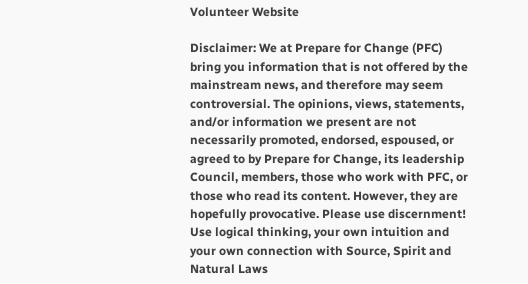Volunteer Website

Disclaimer: We at Prepare for Change (PFC) bring you information that is not offered by the mainstream news, and therefore may seem controversial. The opinions, views, statements, and/or information we present are not necessarily promoted, endorsed, espoused, or agreed to by Prepare for Change, its leadership Council, members, those who work with PFC, or those who read its content. However, they are hopefully provocative. Please use discernment! Use logical thinking, your own intuition and your own connection with Source, Spirit and Natural Laws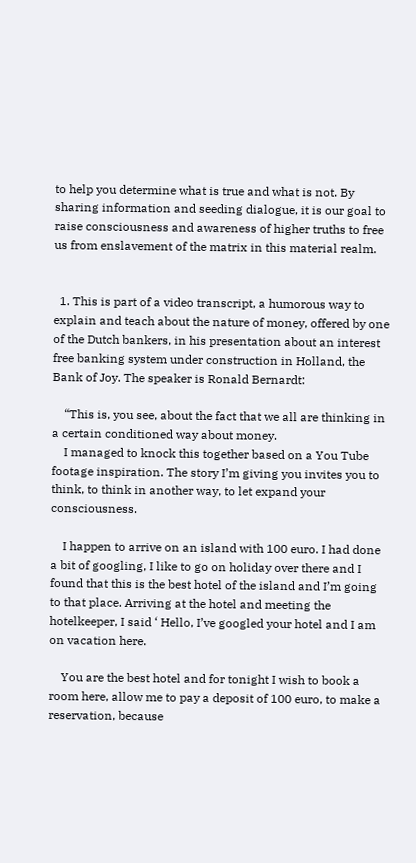to help you determine what is true and what is not. By sharing information and seeding dialogue, it is our goal to raise consciousness and awareness of higher truths to free us from enslavement of the matrix in this material realm.


  1. This is part of a video transcript, a humorous way to explain and teach about the nature of money, offered by one of the Dutch bankers, in his presentation about an interest free banking system under construction in Holland, the Bank of Joy. The speaker is Ronald Bernardt:

    “This is, you see, about the fact that we all are thinking in a certain conditioned way about money.
    I managed to knock this together based on a You Tube footage inspiration. The story I’m giving you invites you to think, to think in another way, to let expand your consciousness.

    I happen to arrive on an island with 100 euro. I had done a bit of googling, I like to go on holiday over there and I found that this is the best hotel of the island and I’m going to that place. Arriving at the hotel and meeting the hotelkeeper, I said ‘ Hello, I’ve googled your hotel and I am on vacation here.

    You are the best hotel and for tonight I wish to book a room here, allow me to pay a deposit of 100 euro, to make a reservation, because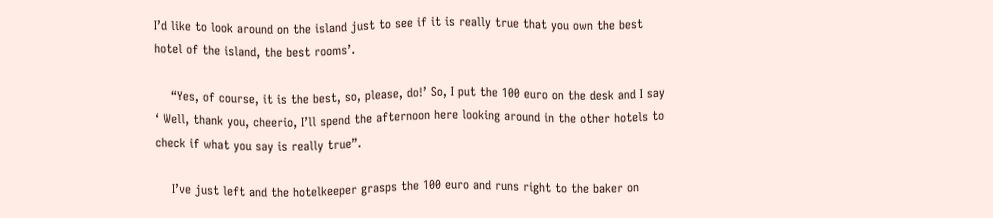I’d like to look around on the island just to see if it is really true that you own the best hotel of the island, the best rooms’.

    “Yes, of course, it is the best, so, please, do!’ So, I put the 100 euro on the desk and I say ‘ Well, thank you, cheerio, I’ll spend the afternoon here looking around in the other hotels to check if what you say is really true”.

    I’ve just left and the hotelkeeper grasps the 100 euro and runs right to the baker on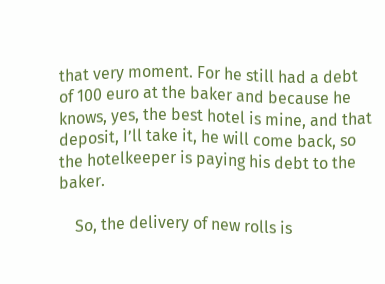that very moment. For he still had a debt of 100 euro at the baker and because he knows, yes, the best hotel is mine, and that deposit, I’ll take it, he will come back, so the hotelkeeper is paying his debt to the baker.

    So, the delivery of new rolls is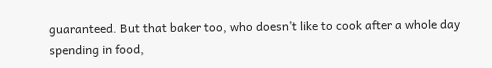guaranteed. But that baker too, who doesn’t like to cook after a whole day spending in food,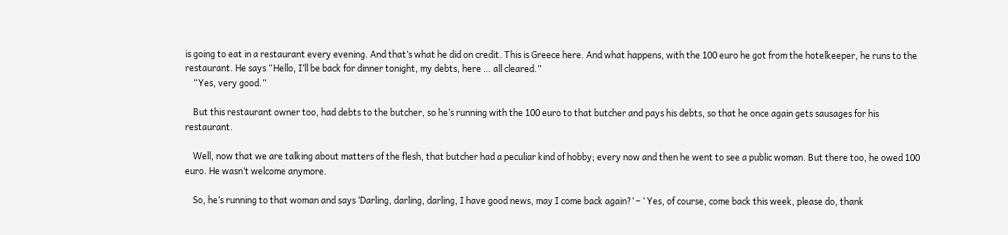is going to eat in a restaurant every evening. And that’s what he did on credit. This is Greece here. And what happens, with the 100 euro he got from the hotelkeeper, he runs to the restaurant. He says “Hello, I’ll be back for dinner tonight, my debts, here … all cleared.”
    “Yes, very good.”

    But this restaurant owner too, had debts to the butcher, so he’s running with the 100 euro to that butcher and pays his debts, so that he once again gets sausages for his restaurant.

    Well, now that we are talking about matters of the flesh, that butcher had a peculiar kind of hobby; every now and then he went to see a public woman. But there too, he owed 100 euro. He wasn’t welcome anymore.

    So, he’s running to that woman and says ‘Darling, darling, darling, I have good news, may I come back again?’ – ‘ Yes, of course, come back this week, please do, thank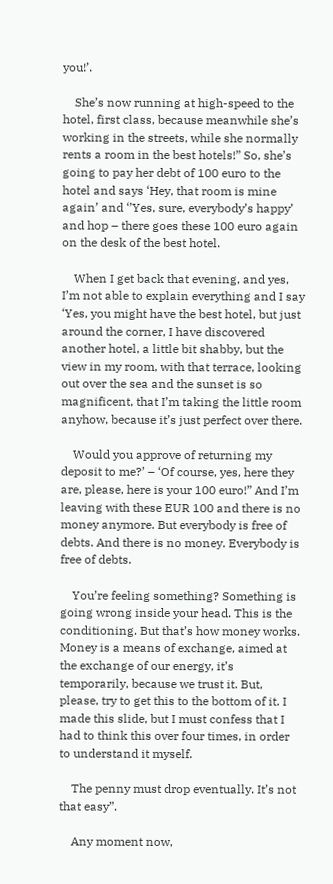you!’.

    She’s now running at high-speed to the hotel, first class, because meanwhile she’s working in the streets, while she normally rents a room in the best hotels!” So, she’s going to pay her debt of 100 euro to the hotel and says ‘Hey, that room is mine again’ and ‘’Yes, sure, everybody’s happy’ and hop – there goes these 100 euro again on the desk of the best hotel.

    When I get back that evening, and yes, I’m not able to explain everything and I say ‘Yes, you might have the best hotel, but just around the corner, I have discovered another hotel, a little bit shabby, but the view in my room, with that terrace, looking out over the sea and the sunset is so magnificent, that I’m taking the little room anyhow, because it’s just perfect over there.

    Would you approve of returning my deposit to me?’ – ‘Of course, yes, here they are, please, here is your 100 euro!” And I’m leaving with these EUR 100 and there is no money anymore. But everybody is free of debts. And there is no money. Everybody is free of debts.

    You’re feeling something? Something is going wrong inside your head. This is the conditioning. But that’s how money works. Money is a means of exchange, aimed at the exchange of our energy, it’s temporarily, because we trust it. But, please, try to get this to the bottom of it. I made this slide, but I must confess that I had to think this over four times, in order to understand it myself.

    The penny must drop eventually. It’s not that easy”.

    Any moment now,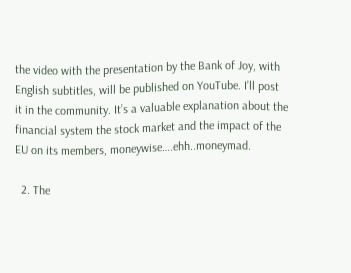the video with the presentation by the Bank of Joy, with English subtitles, will be published on YouTube. I’ll post it in the community. It’s a valuable explanation about the financial system the stock market and the impact of the EU on its members, moneywise….ehh..moneymad.

  2. The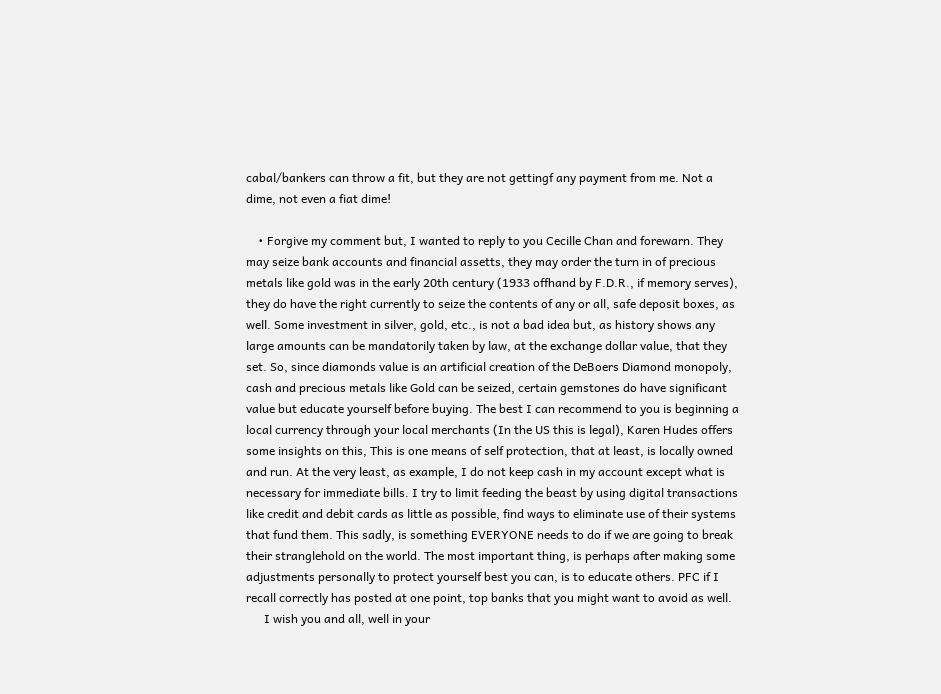cabal/bankers can throw a fit, but they are not gettingf any payment from me. Not a dime, not even a fiat dime!

    • Forgive my comment but, I wanted to reply to you Cecille Chan and forewarn. They may seize bank accounts and financial assetts, they may order the turn in of precious metals like gold was in the early 20th century (1933 offhand by F.D.R., if memory serves), they do have the right currently to seize the contents of any or all, safe deposit boxes, as well. Some investment in silver, gold, etc., is not a bad idea but, as history shows any large amounts can be mandatorily taken by law, at the exchange dollar value, that they set. So, since diamonds value is an artificial creation of the DeBoers Diamond monopoly, cash and precious metals like Gold can be seized, certain gemstones do have significant value but educate yourself before buying. The best I can recommend to you is beginning a local currency through your local merchants (In the US this is legal), Karen Hudes offers some insights on this, This is one means of self protection, that at least, is locally owned and run. At the very least, as example, I do not keep cash in my account except what is necessary for immediate bills. I try to limit feeding the beast by using digital transactions like credit and debit cards as little as possible, find ways to eliminate use of their systems that fund them. This sadly, is something EVERYONE needs to do if we are going to break their stranglehold on the world. The most important thing, is perhaps after making some adjustments personally to protect yourself best you can, is to educate others. PFC if I recall correctly has posted at one point, top banks that you might want to avoid as well.
      I wish you and all, well in your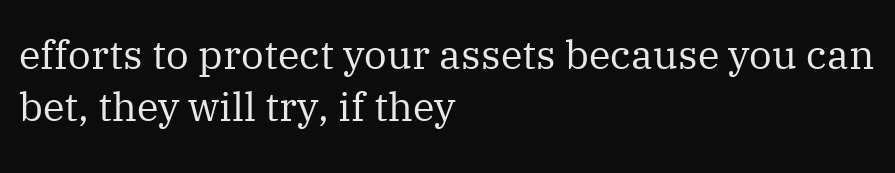efforts to protect your assets because you can bet, they will try, if they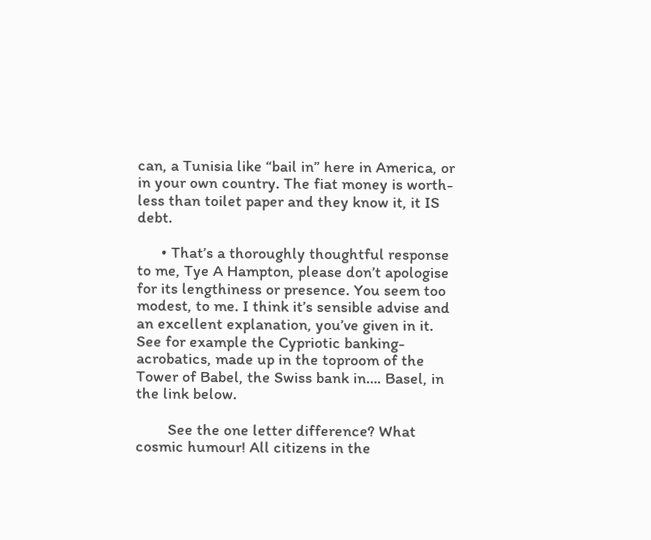can, a Tunisia like “bail in” here in America, or in your own country. The fiat money is worth-less than toilet paper and they know it, it IS debt.

      • That’s a thoroughly thoughtful response to me, Tye A Hampton, please don’t apologise for its lengthiness or presence. You seem too modest, to me. I think it’s sensible advise and an excellent explanation, you’ve given in it. See for example the Cypriotic banking-acrobatics, made up in the toproom of the Tower of Babel, the Swiss bank in…. Basel, in the link below.

        See the one letter difference? What cosmic humour! All citizens in the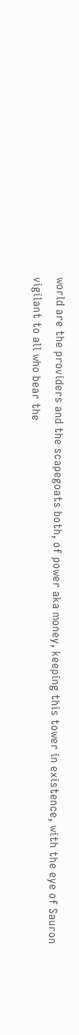world are the providers and the scapegoats both, of power aka money, keeping this tower in existence, with the eye of Sauron vigilant to all who bear the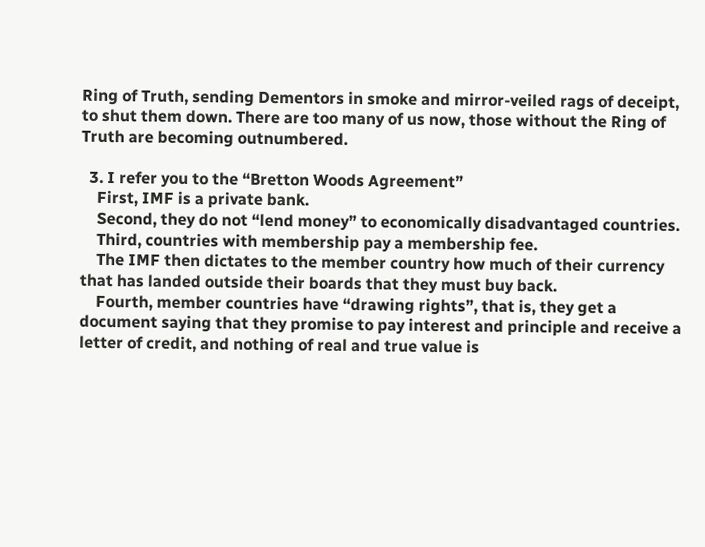Ring of Truth, sending Dementors in smoke and mirror-veiled rags of deceipt, to shut them down. There are too many of us now, those without the Ring of Truth are becoming outnumbered.

  3. I refer you to the “Bretton Woods Agreement”
    First, IMF is a private bank.
    Second, they do not “lend money” to economically disadvantaged countries.
    Third, countries with membership pay a membership fee.
    The IMF then dictates to the member country how much of their currency that has landed outside their boards that they must buy back.
    Fourth, member countries have “drawing rights”, that is, they get a document saying that they promise to pay interest and principle and receive a letter of credit, and nothing of real and true value is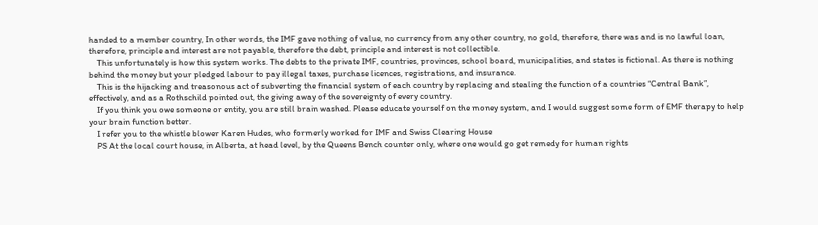handed to a member country, In other words, the IMF gave nothing of value, no currency from any other country, no gold, therefore, there was and is no lawful loan, therefore, principle and interest are not payable, therefore the debt, principle and interest is not collectible.
    This unfortunately is how this system works. The debts to the private IMF, countries, provinces, school board, municipalities, and states is fictional. As there is nothing behind the money but your pledged labour to pay illegal taxes, purchase licences, registrations, and insurance.
    This is the hijacking and treasonous act of subverting the financial system of each country by replacing and stealing the function of a countries “Central Bank”, effectively, and as a Rothschild pointed out, the giving away of the sovereignty of every country.
    If you think you owe someone or entity, you are still brain washed. Please educate yourself on the money system, and I would suggest some form of EMF therapy to help your brain function better.
    I refer you to the whistle blower Karen Hudes, who formerly worked for IMF and Swiss Clearing House
    PS At the local court house, in Alberta, at head level, by the Queens Bench counter only, where one would go get remedy for human rights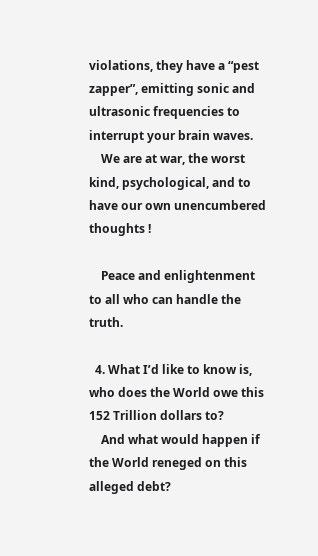violations, they have a “pest zapper”, emitting sonic and ultrasonic frequencies to interrupt your brain waves.
    We are at war, the worst kind, psychological, and to have our own unencumbered thoughts !

    Peace and enlightenment to all who can handle the truth.

  4. What I’d like to know is, who does the World owe this 152 Trillion dollars to?
    And what would happen if the World reneged on this alleged debt?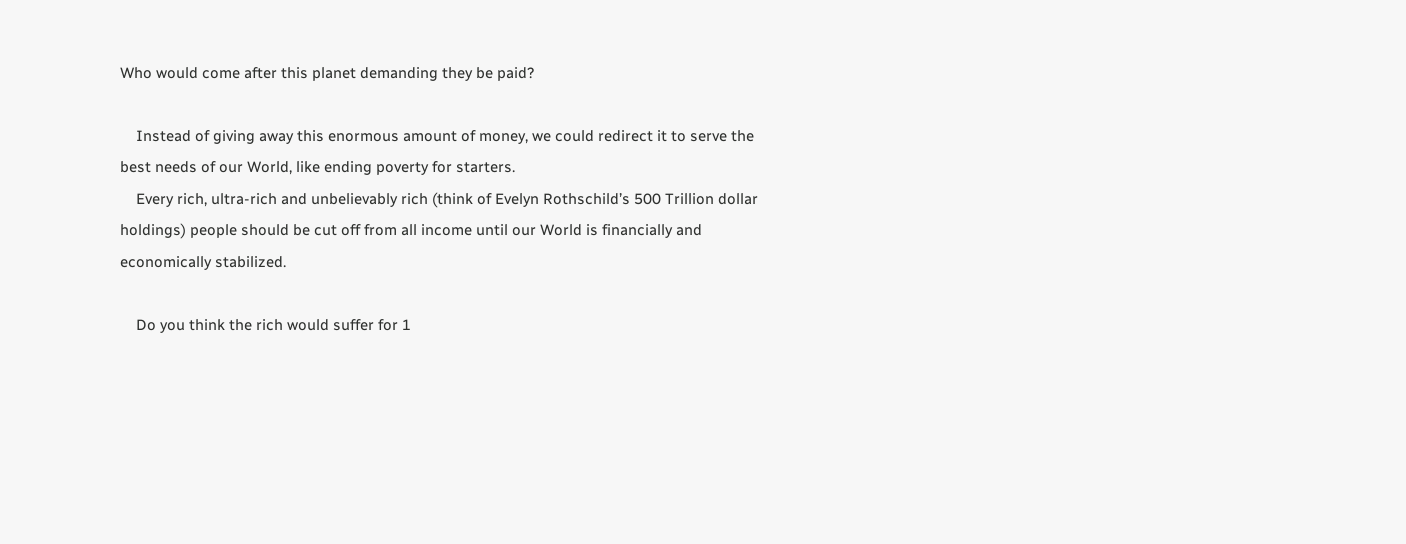Who would come after this planet demanding they be paid?

    Instead of giving away this enormous amount of money, we could redirect it to serve the best needs of our World, like ending poverty for starters.
    Every rich, ultra-rich and unbelievably rich (think of Evelyn Rothschild’s 500 Trillion dollar holdings) people should be cut off from all income until our World is financially and economically stabilized.

    Do you think the rich would suffer for 1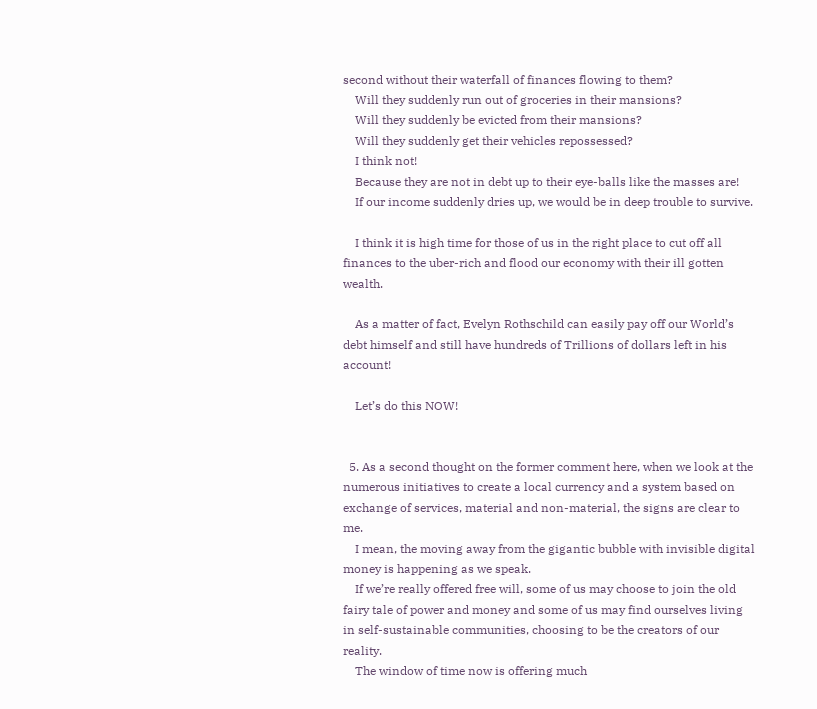second without their waterfall of finances flowing to them?
    Will they suddenly run out of groceries in their mansions?
    Will they suddenly be evicted from their mansions?
    Will they suddenly get their vehicles repossessed?
    I think not!
    Because they are not in debt up to their eye-balls like the masses are!
    If our income suddenly dries up, we would be in deep trouble to survive.

    I think it is high time for those of us in the right place to cut off all finances to the uber-rich and flood our economy with their ill gotten wealth.

    As a matter of fact, Evelyn Rothschild can easily pay off our World’s debt himself and still have hundreds of Trillions of dollars left in his account!

    Let’s do this NOW!


  5. As a second thought on the former comment here, when we look at the numerous initiatives to create a local currency and a system based on exchange of services, material and non-material, the signs are clear to me.
    I mean, the moving away from the gigantic bubble with invisible digital money is happening as we speak.
    If we’re really offered free will, some of us may choose to join the old fairy tale of power and money and some of us may find ourselves living in self-sustainable communities, choosing to be the creators of our reality.
    The window of time now is offering much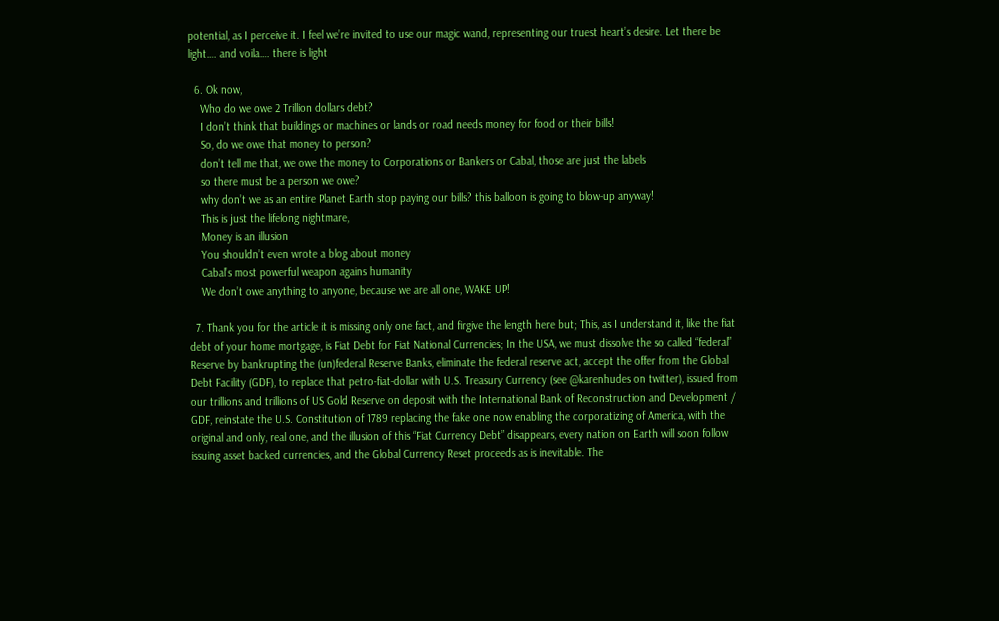potential, as I perceive it. I feel we’re invited to use our magic wand, representing our truest heart’s desire. Let there be light…. and voila…. there is light

  6. Ok now,
    Who do we owe 2 Trillion dollars debt?
    I don’t think that buildings or machines or lands or road needs money for food or their bills!
    So, do we owe that money to person?
    don’t tell me that, we owe the money to Corporations or Bankers or Cabal, those are just the labels
    so there must be a person we owe?
    why don’t we as an entire Planet Earth stop paying our bills? this balloon is going to blow-up anyway!
    This is just the lifelong nightmare,
    Money is an illusion
    You shouldn’t even wrote a blog about money
    Cabal’s most powerful weapon agains humanity
    We don’t owe anything to anyone, because we are all one, WAKE UP!

  7. Thank you for the article it is missing only one fact, and firgive the length here but; This, as I understand it, like the fiat debt of your home mortgage, is Fiat Debt for Fiat National Currencies; In the USA, we must dissolve the so called “federal” Reserve by bankrupting the (un)federal Reserve Banks, eliminate the federal reserve act, accept the offer from the Global Debt Facility (GDF), to replace that petro-fiat-dollar with U.S. Treasury Currency (see @karenhudes on twitter), issued from our trillions and trillions of US Gold Reserve on deposit with the International Bank of Reconstruction and Development / GDF, reinstate the U.S. Constitution of 1789 replacing the fake one now enabling the corporatizing of America, with the original and only, real one, and the illusion of this “Fiat Currency Debt” disappears, every nation on Earth will soon follow issuing asset backed currencies, and the Global Currency Reset proceeds as is inevitable. The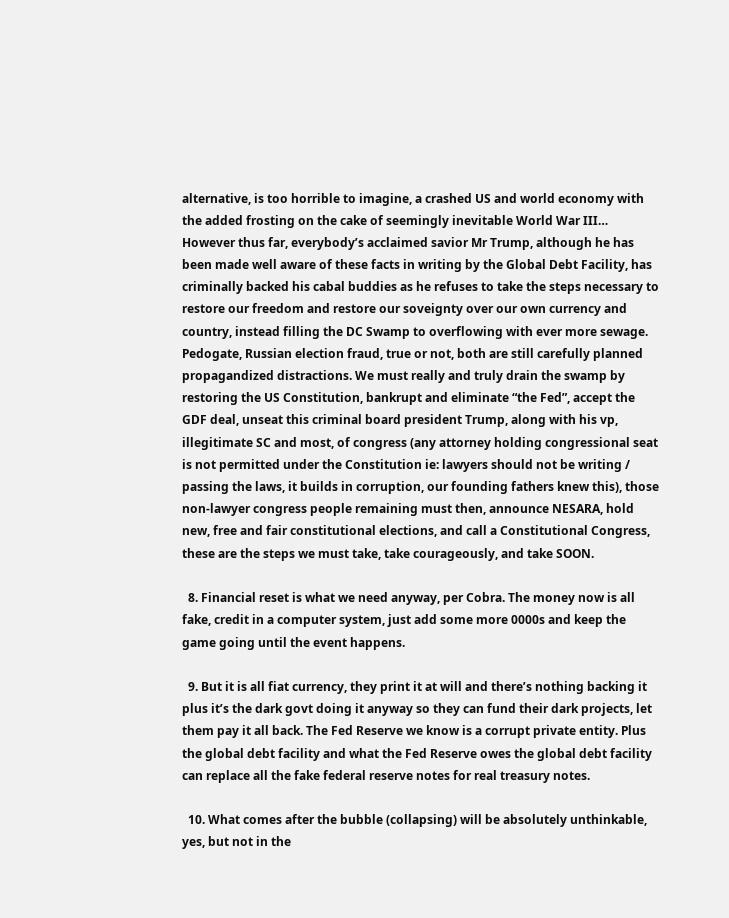alternative, is too horrible to imagine, a crashed US and world economy with the added frosting on the cake of seemingly inevitable World War III… However thus far, everybody’s acclaimed savior Mr Trump, although he has been made well aware of these facts in writing by the Global Debt Facility, has criminally backed his cabal buddies as he refuses to take the steps necessary to restore our freedom and restore our soveignty over our own currency and country, instead filling the DC Swamp to overflowing with ever more sewage. Pedogate, Russian election fraud, true or not, both are still carefully planned propagandized distractions. We must really and truly drain the swamp by restoring the US Constitution, bankrupt and eliminate “the Fed”, accept the GDF deal, unseat this criminal board president Trump, along with his vp, illegitimate SC and most, of congress (any attorney holding congressional seat is not permitted under the Constitution ie: lawyers should not be writing / passing the laws, it builds in corruption, our founding fathers knew this), those non-lawyer congress people remaining must then, announce NESARA, hold new, free and fair constitutional elections, and call a Constitutional Congress, these are the steps we must take, take courageously, and take SOON.

  8. Financial reset is what we need anyway, per Cobra. The money now is all fake, credit in a computer system, just add some more 0000s and keep the game going until the event happens.

  9. But it is all fiat currency, they print it at will and there’s nothing backing it plus it’s the dark govt doing it anyway so they can fund their dark projects, let them pay it all back. The Fed Reserve we know is a corrupt private entity. Plus the global debt facility and what the Fed Reserve owes the global debt facility can replace all the fake federal reserve notes for real treasury notes.

  10. What comes after the bubble (collapsing) will be absolutely unthinkable, yes, but not in the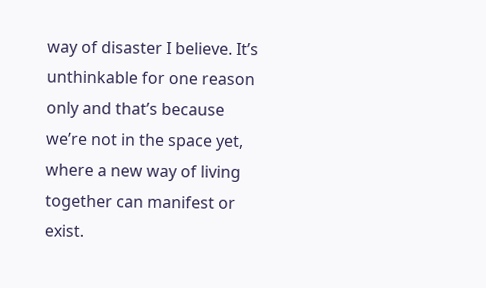way of disaster I believe. It’s unthinkable for one reason only and that’s because we’re not in the space yet, where a new way of living together can manifest or exist.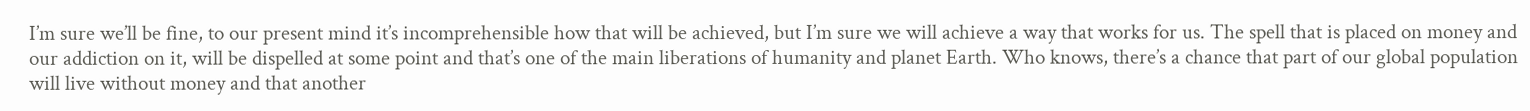I’m sure we’ll be fine, to our present mind it’s incomprehensible how that will be achieved, but I’m sure we will achieve a way that works for us. The spell that is placed on money and our addiction on it, will be dispelled at some point and that’s one of the main liberations of humanity and planet Earth. Who knows, there’s a chance that part of our global population will live without money and that another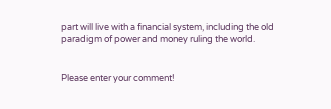part will live with a financial system, including the old paradigm of power and money ruling the world.


Please enter your comment!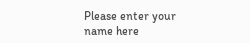Please enter your name here